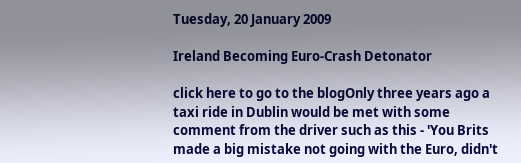Tuesday, 20 January 2009

Ireland Becoming Euro-Crash Detonator

click here to go to the blogOnly three years ago a taxi ride in Dublin would be met with some comment from the driver such as this - 'You Brits made a big mistake not going with the Euro, didn't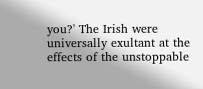you?' The Irish were universally exultant at the effects of the unstoppable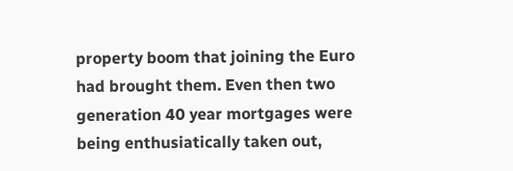property boom that joining the Euro had brought them. Even then two generation 40 year mortgages were being enthusiatically taken out,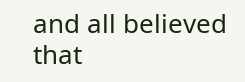and all believed that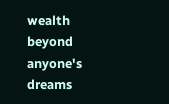wealth beyond anyone's dreams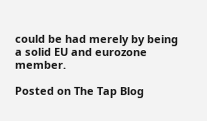could be had merely by being a solid EU and eurozone member.

Posted on The Tap Blog